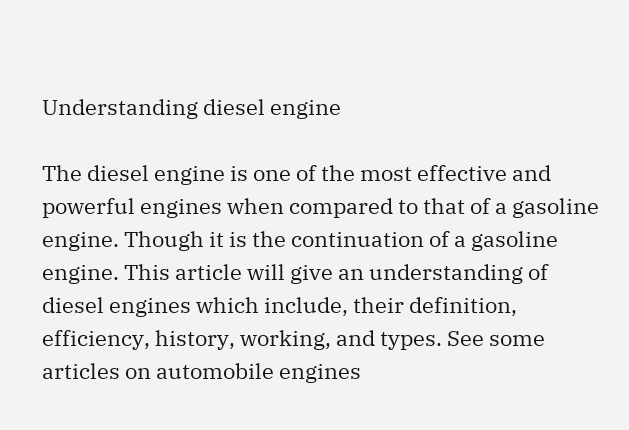Understanding diesel engine

The diesel engine is one of the most effective and powerful engines when compared to that of a gasoline engine. Though it is the continuation of a gasoline engine. This article will give an understanding of diesel engines which include, their definition, efficiency, history, working, and types. See some articles on automobile engines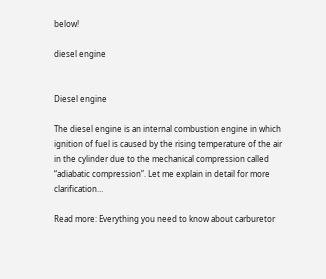below!

diesel engine


Diesel engine

The diesel engine is an internal combustion engine in which ignition of fuel is caused by the rising temperature of the air in the cylinder due to the mechanical compression called “adiabatic compression”. Let me explain in detail for more clarification…

Read more: Everything you need to know about carburetor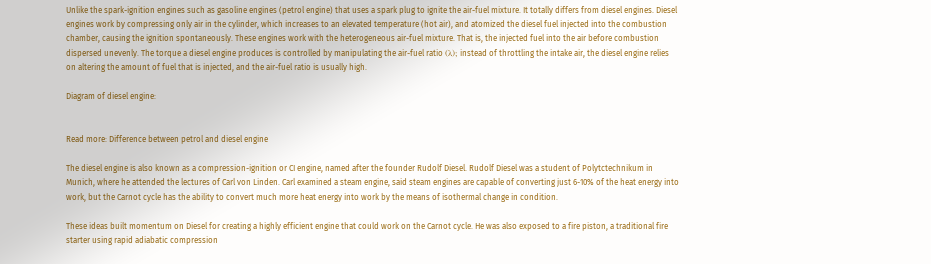Unlike the spark-ignition engines such as gasoline engines (petrol engine) that uses a spark plug to ignite the air-fuel mixture. It totally differs from diesel engines. Diesel engines work by compressing only air in the cylinder, which increases to an elevated temperature (hot air), and atomized the diesel fuel injected into the combustion chamber, causing the ignition spontaneously. These engines work with the heterogeneous air-fuel mixture. That is, the injected fuel into the air before combustion dispersed unevenly. The torque a diesel engine produces is controlled by manipulating the air-fuel ratio (λ); instead of throttling the intake air, the diesel engine relies on altering the amount of fuel that is injected, and the air-fuel ratio is usually high.

Diagram of diesel engine:


Read more: Difference between petrol and diesel engine

The diesel engine is also known as a compression-ignition or CI engine, named after the founder Rudolf Diesel. Rudolf Diesel was a student of Polytctechnikum in Munich, where he attended the lectures of Carl von Linden. Carl examined a steam engine, said steam engines are capable of converting just 6-10% of the heat energy into work, but the Carnot cycle has the ability to convert much more heat energy into work by the means of isothermal change in condition.

These ideas built momentum on Diesel for creating a highly efficient engine that could work on the Carnot cycle. He was also exposed to a fire piston, a traditional fire starter using rapid adiabatic compression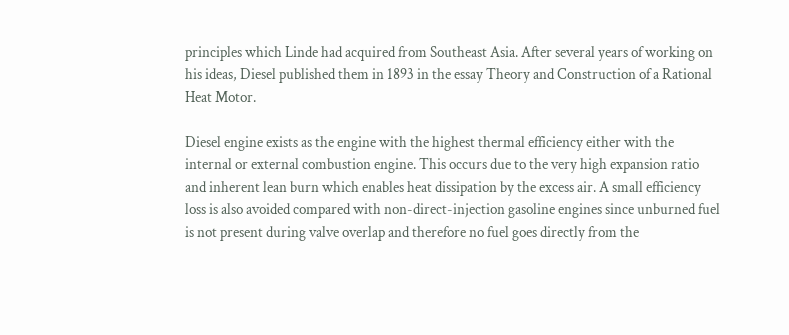principles which Linde had acquired from Southeast Asia. After several years of working on his ideas, Diesel published them in 1893 in the essay Theory and Construction of a Rational Heat Motor.

Diesel engine exists as the engine with the highest thermal efficiency either with the internal or external combustion engine. This occurs due to the very high expansion ratio and inherent lean burn which enables heat dissipation by the excess air. A small efficiency loss is also avoided compared with non-direct-injection gasoline engines since unburned fuel is not present during valve overlap and therefore no fuel goes directly from the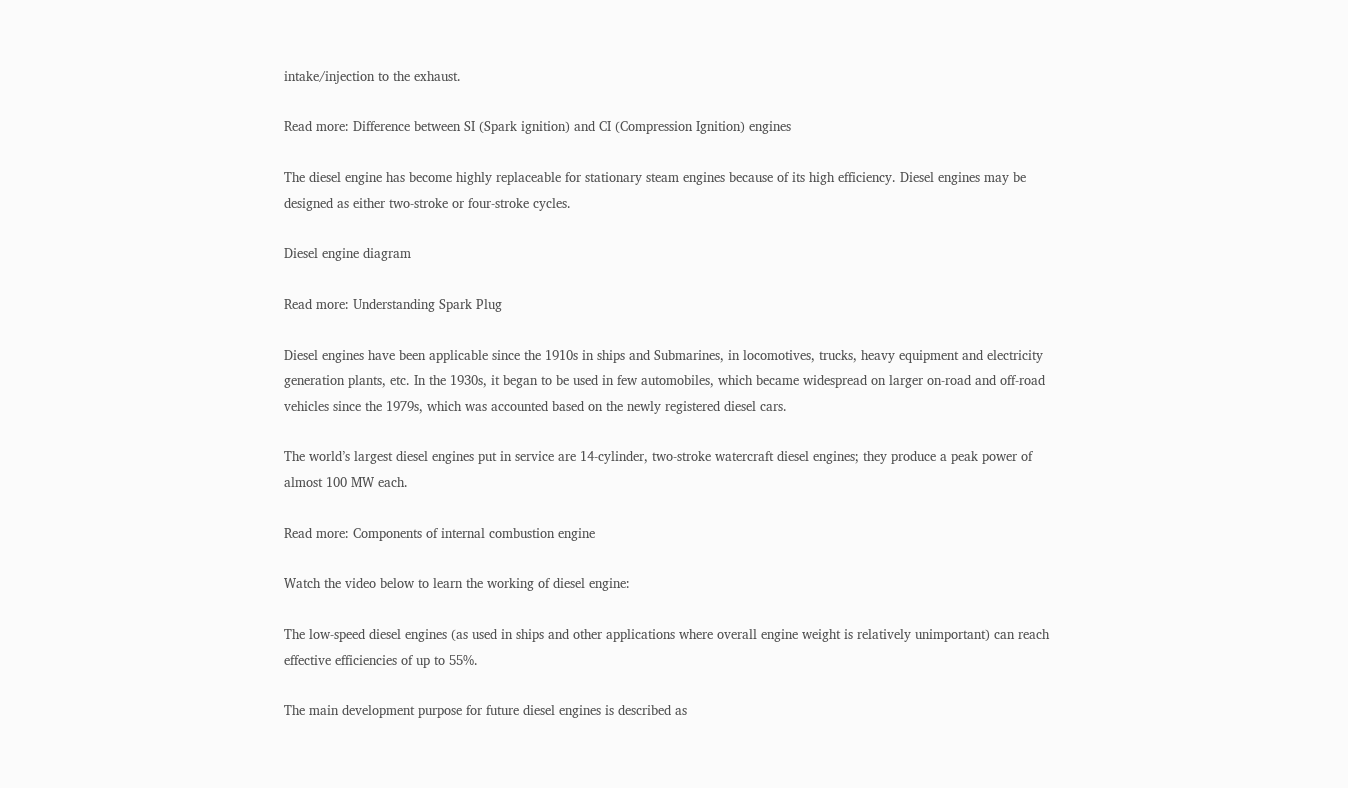intake/injection to the exhaust.

Read more: Difference between SI (Spark ignition) and CI (Compression Ignition) engines

The diesel engine has become highly replaceable for stationary steam engines because of its high efficiency. Diesel engines may be designed as either two-stroke or four-stroke cycles.

Diesel engine diagram

Read more: Understanding Spark Plug

Diesel engines have been applicable since the 1910s in ships and Submarines, in locomotives, trucks, heavy equipment and electricity generation plants, etc. In the 1930s, it began to be used in few automobiles, which became widespread on larger on-road and off-road vehicles since the 1979s, which was accounted based on the newly registered diesel cars.

The world’s largest diesel engines put in service are 14-cylinder, two-stroke watercraft diesel engines; they produce a peak power of almost 100 MW each.

Read more: Components of internal combustion engine

Watch the video below to learn the working of diesel engine:

The low-speed diesel engines (as used in ships and other applications where overall engine weight is relatively unimportant) can reach effective efficiencies of up to 55%.

The main development purpose for future diesel engines is described as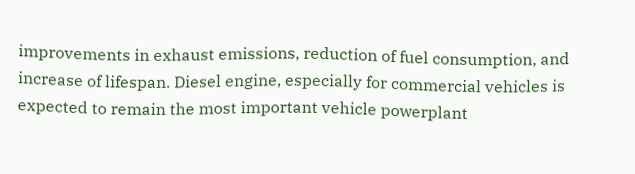improvements in exhaust emissions, reduction of fuel consumption, and increase of lifespan. Diesel engine, especially for commercial vehicles is expected to remain the most important vehicle powerplant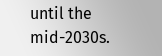until the mid-2030s.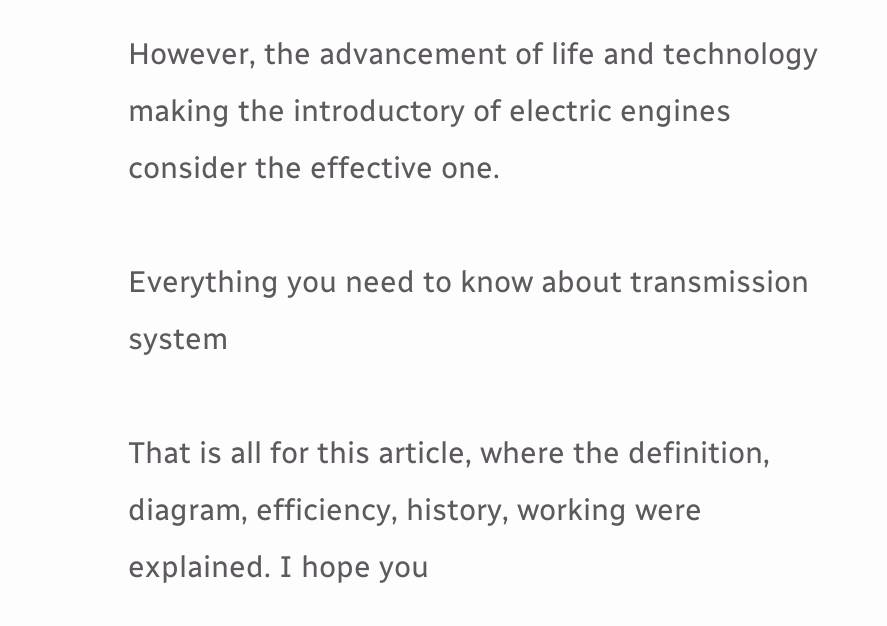However, the advancement of life and technology making the introductory of electric engines consider the effective one.

Everything you need to know about transmission system

That is all for this article, where the definition, diagram, efficiency, history, working were explained. I hope you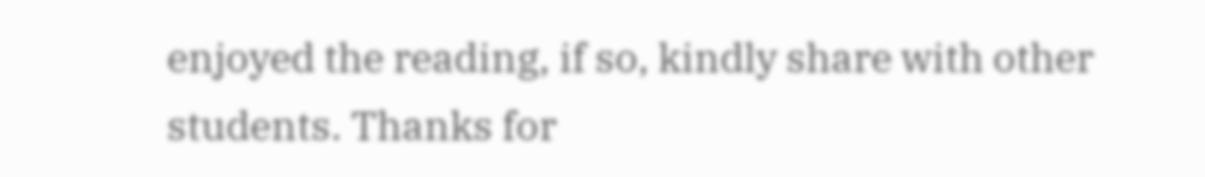enjoyed the reading, if so, kindly share with other students. Thanks for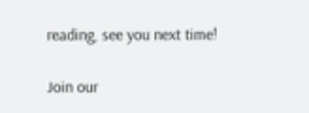reading, see you next time!

Join our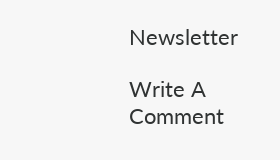Newsletter

Write A Comment